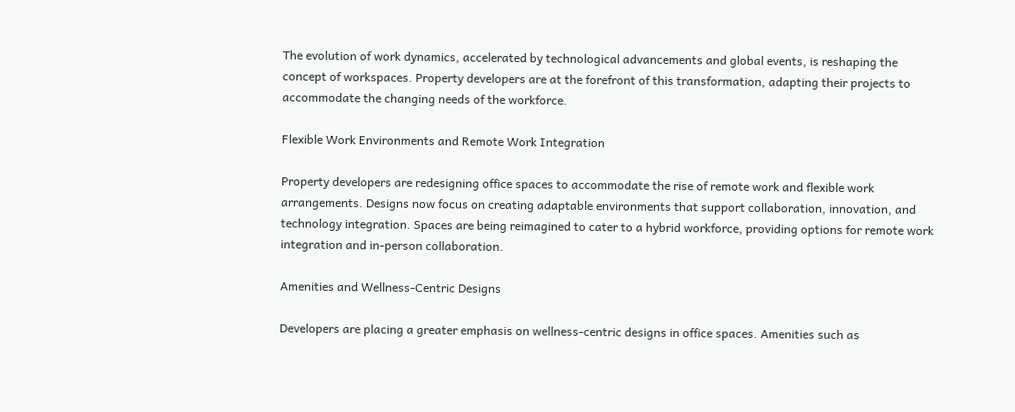The evolution of work dynamics, accelerated by technological advancements and global events, is reshaping the concept of workspaces. Property developers are at the forefront of this transformation, adapting their projects to accommodate the changing needs of the workforce.

Flexible Work Environments and Remote Work Integration

Property developers are redesigning office spaces to accommodate the rise of remote work and flexible work arrangements. Designs now focus on creating adaptable environments that support collaboration, innovation, and technology integration. Spaces are being reimagined to cater to a hybrid workforce, providing options for remote work integration and in-person collaboration.

Amenities and Wellness-Centric Designs

Developers are placing a greater emphasis on wellness-centric designs in office spaces. Amenities such as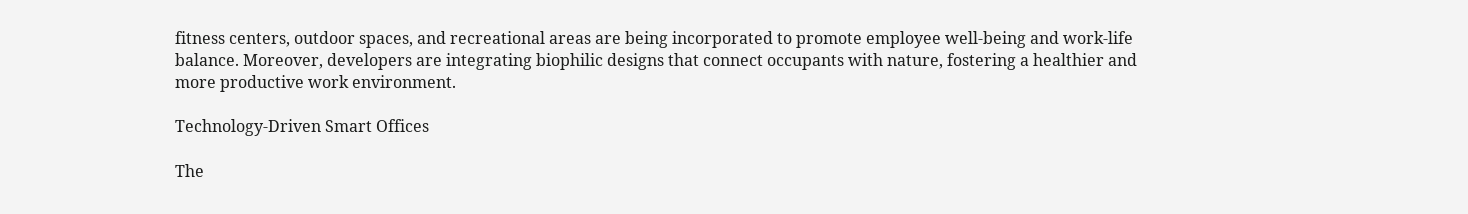fitness centers, outdoor spaces, and recreational areas are being incorporated to promote employee well-being and work-life balance. Moreover, developers are integrating biophilic designs that connect occupants with nature, fostering a healthier and more productive work environment.

Technology-Driven Smart Offices

The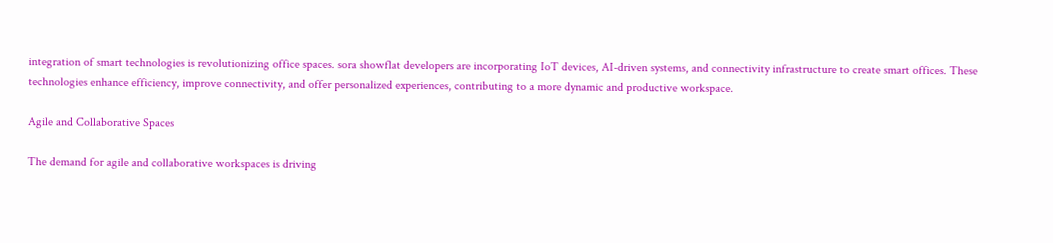integration of smart technologies is revolutionizing office spaces. sora showflat developers are incorporating IoT devices, AI-driven systems, and connectivity infrastructure to create smart offices. These technologies enhance efficiency, improve connectivity, and offer personalized experiences, contributing to a more dynamic and productive workspace.

Agile and Collaborative Spaces

The demand for agile and collaborative workspaces is driving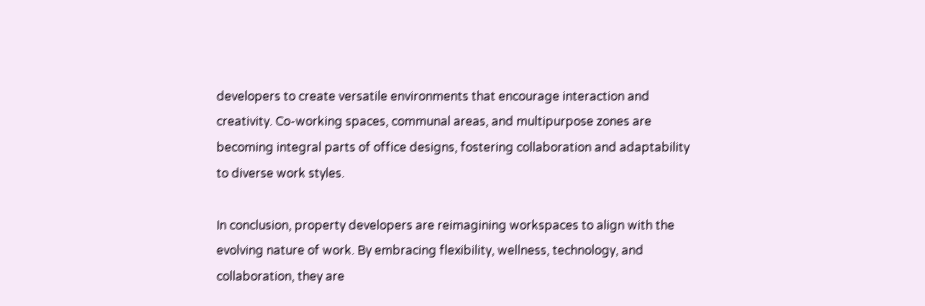developers to create versatile environments that encourage interaction and creativity. Co-working spaces, communal areas, and multipurpose zones are becoming integral parts of office designs, fostering collaboration and adaptability to diverse work styles.

In conclusion, property developers are reimagining workspaces to align with the evolving nature of work. By embracing flexibility, wellness, technology, and collaboration, they are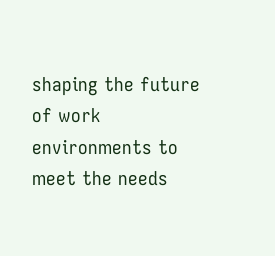shaping the future of work environments to meet the needs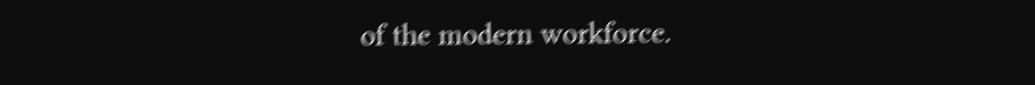of the modern workforce.